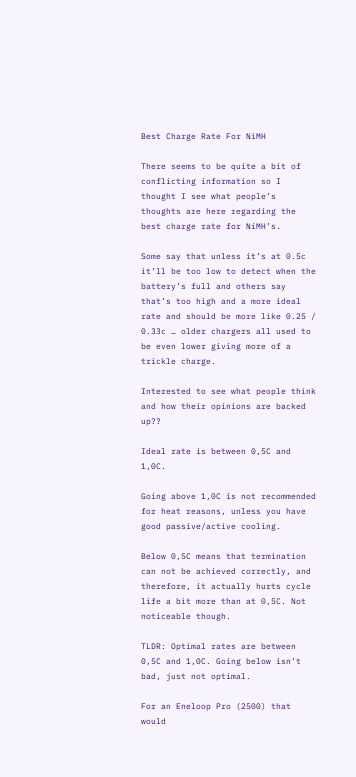Best Charge Rate For NiMH

There seems to be quite a bit of conflicting information so I thought I see what people’s thoughts are here regarding the best charge rate for NiMH’s.

Some say that unless it’s at 0.5c it’ll be too low to detect when the battery’s full and others say that’s too high and a more ideal rate and should be more like 0.25 / 0.33c … older chargers all used to be even lower giving more of a trickle charge.

Interested to see what people think and how their opinions are backed up??

Ideal rate is between 0,5C and 1,0C.

Going above 1,0C is not recommended for heat reasons, unless you have good passive/active cooling.

Below 0,5C means that termination can not be achieved correctly, and therefore, it actually hurts cycle life a bit more than at 0,5C. Not noticeable though.

TLDR: Optimal rates are between 0,5C and 1,0C. Going below isn’t bad, just not optimal.

For an Eneloop Pro (2500) that would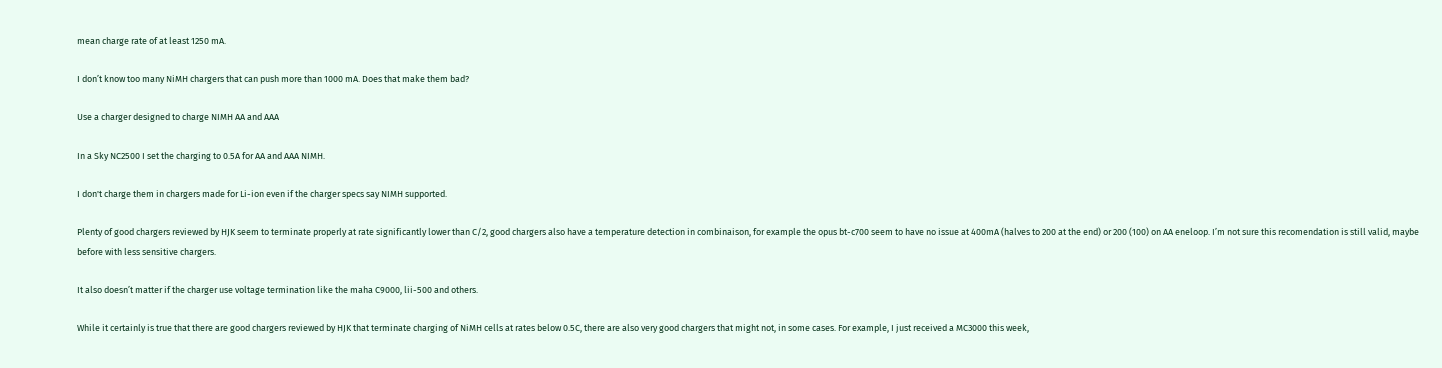mean charge rate of at least 1250 mA.

I don’t know too many NiMH chargers that can push more than 1000 mA. Does that make them bad?

Use a charger designed to charge NIMH AA and AAA

In a Sky NC2500 I set the charging to 0.5A for AA and AAA NIMH.

I don't charge them in chargers made for Li-ion even if the charger specs say NIMH supported.

Plenty of good chargers reviewed by HJK seem to terminate properly at rate significantly lower than C/2, good chargers also have a temperature detection in combinaison, for example the opus bt-c700 seem to have no issue at 400mA (halves to 200 at the end) or 200 (100) on AA eneloop. I’m not sure this recomendation is still valid, maybe before with less sensitive chargers.

It also doesn’t matter if the charger use voltage termination like the maha C9000, lii-500 and others.

While it certainly is true that there are good chargers reviewed by HJK that terminate charging of NiMH cells at rates below 0.5C, there are also very good chargers that might not, in some cases. For example, I just received a MC3000 this week,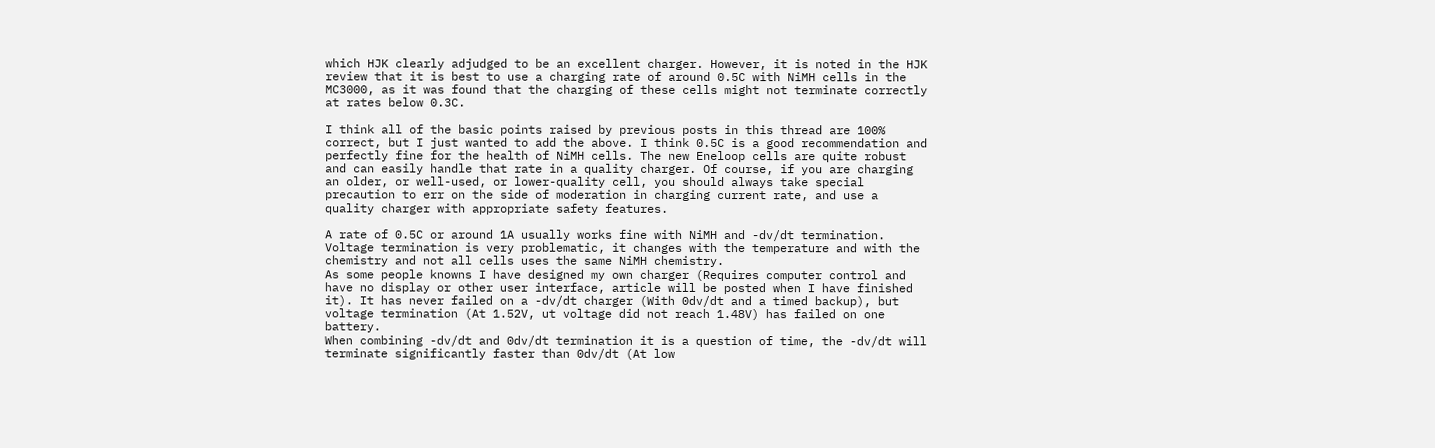which HJK clearly adjudged to be an excellent charger. However, it is noted in the HJK review that it is best to use a charging rate of around 0.5C with NiMH cells in the MC3000, as it was found that the charging of these cells might not terminate correctly at rates below 0.3C.

I think all of the basic points raised by previous posts in this thread are 100% correct, but I just wanted to add the above. I think 0.5C is a good recommendation and perfectly fine for the health of NiMH cells. The new Eneloop cells are quite robust and can easily handle that rate in a quality charger. Of course, if you are charging an older, or well-used, or lower-quality cell, you should always take special precaution to err on the side of moderation in charging current rate, and use a quality charger with appropriate safety features.

A rate of 0.5C or around 1A usually works fine with NiMH and -dv/dt termination. Voltage termination is very problematic, it changes with the temperature and with the chemistry and not all cells uses the same NiMH chemistry.
As some people knowns I have designed my own charger (Requires computer control and have no display or other user interface, article will be posted when I have finished it). It has never failed on a -dv/dt charger (With 0dv/dt and a timed backup), but voltage termination (At 1.52V, ut voltage did not reach 1.48V) has failed on one battery.
When combining -dv/dt and 0dv/dt termination it is a question of time, the -dv/dt will terminate significantly faster than 0dv/dt (At low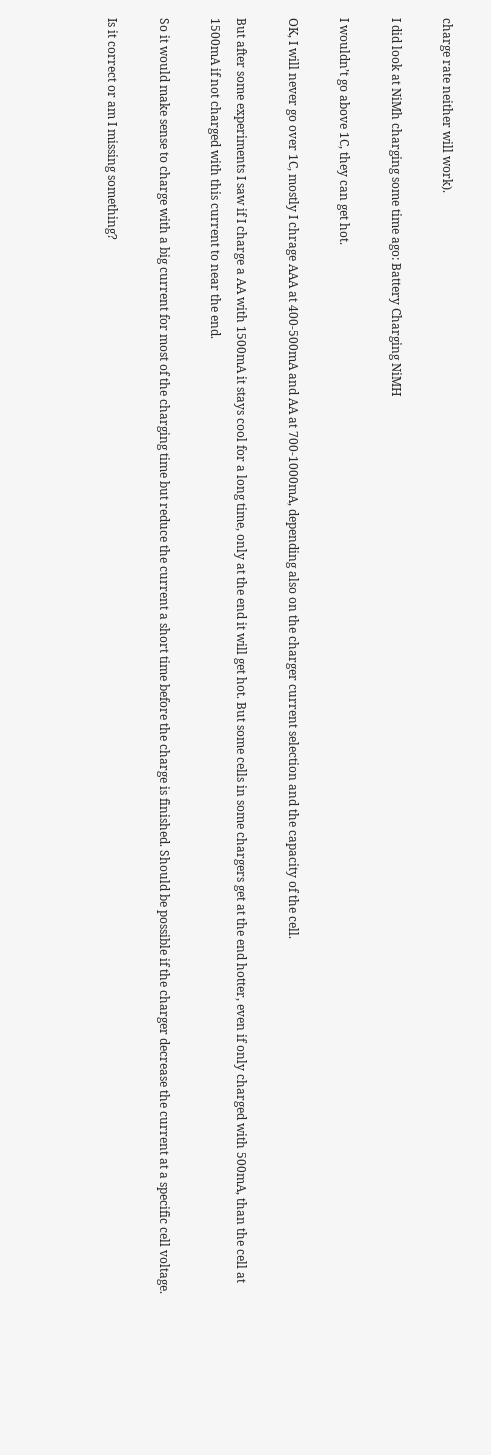charge rate neither will work).

I did look at NiMh charging some time ago: Battery Charging NiMH

I wouldn’t go above 1C, they can get hot.

OK, I will never go over 1C, mostly I chrage AAA at 400-500mA and AA at 700-1000mA, depending also on the charger current selection and the capacity of the cell.

But after some experiments I saw if I charge a AA with 1500mA it stays cool for a long time, only at the end it will get hot. But some cells in some chargers get at the end hotter, even if only charged with 500mA, than the cell at 1500mA if not charged with this current to near the end.

So it would make sense to charge with a big current for most of the charging time but reduce the current a short time before the charge is finished. Should be possible if the charger decrease the current at a specific cell voltage.

Is it correct or am I missing something?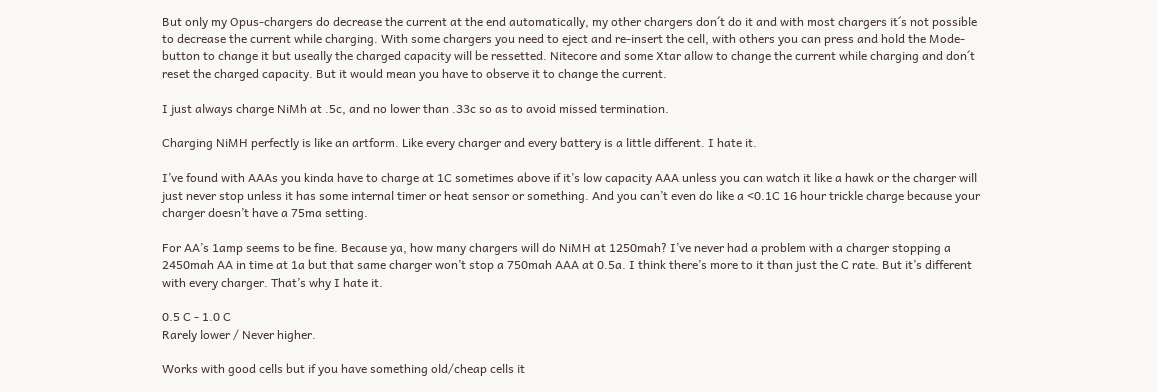But only my Opus-chargers do decrease the current at the end automatically, my other chargers don´t do it and with most chargers it´s not possible to decrease the current while charging. With some chargers you need to eject and re-insert the cell, with others you can press and hold the Mode-button to change it but useally the charged capacity will be ressetted. Nitecore and some Xtar allow to change the current while charging and don´t reset the charged capacity. But it would mean you have to observe it to change the current.

I just always charge NiMh at .5c, and no lower than .33c so as to avoid missed termination.

Charging NiMH perfectly is like an artform. Like every charger and every battery is a little different. I hate it.

I’ve found with AAAs you kinda have to charge at 1C sometimes above if it’s low capacity AAA unless you can watch it like a hawk or the charger will just never stop unless it has some internal timer or heat sensor or something. And you can’t even do like a <0.1C 16 hour trickle charge because your charger doesn’t have a 75ma setting.

For AA’s 1amp seems to be fine. Because ya, how many chargers will do NiMH at 1250mah? I’ve never had a problem with a charger stopping a 2450mah AA in time at 1a but that same charger won’t stop a 750mah AAA at 0.5a. I think there’s more to it than just the C rate. But it’s different with every charger. That’s why I hate it.

0.5 C - 1.0 C
Rarely lower / Never higher.

Works with good cells but if you have something old/cheap cells it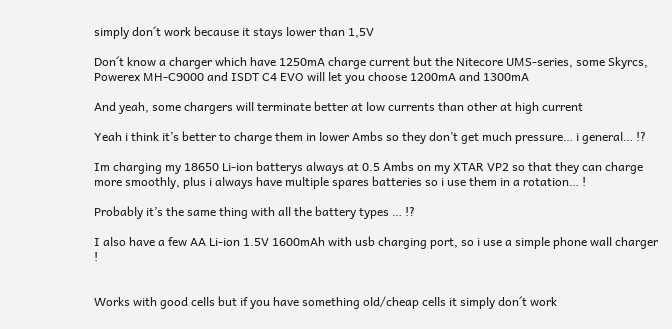simply don´t work because it stays lower than 1,5V

Don´t know a charger which have 1250mA charge current but the Nitecore UMS-series, some Skyrcs, Powerex MH-C9000 and ISDT C4 EVO will let you choose 1200mA and 1300mA

And yeah, some chargers will terminate better at low currents than other at high current

Yeah i think it’s better to charge them in lower Ambs so they don’t get much pressure… i general… !?

Im charging my 18650 Li-ion batterys always at 0.5 Ambs on my XTAR VP2 so that they can charge more smoothly, plus i always have multiple spares batteries so i use them in a rotation… !

Probably it’s the same thing with all the battery types … !?

I also have a few AA Li-ion 1.5V 1600mAh with usb charging port, so i use a simple phone wall charger !


Works with good cells but if you have something old/cheap cells it simply don´t work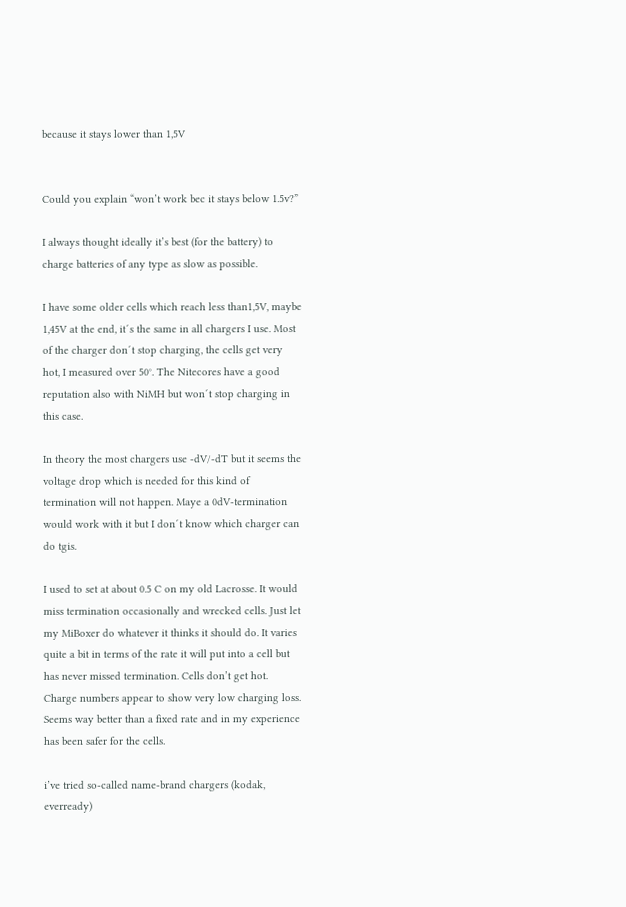because it stays lower than 1,5V


Could you explain “won’t work bec it stays below 1.5v?”

I always thought ideally it’s best (for the battery) to charge batteries of any type as slow as possible.

I have some older cells which reach less than1,5V, maybe 1,45V at the end, it´s the same in all chargers I use. Most of the charger don´t stop charging, the cells get very hot, I measured over 50°. The Nitecores have a good reputation also with NiMH but won´t stop charging in this case.

In theory the most chargers use -dV/-dT but it seems the voltage drop which is needed for this kind of termination will not happen. Maye a 0dV-termination would work with it but I don´t know which charger can do tgis.

I used to set at about 0.5 C on my old Lacrosse. It would miss termination occasionally and wrecked cells. Just let my MiBoxer do whatever it thinks it should do. It varies quite a bit in terms of the rate it will put into a cell but has never missed termination. Cells don’t get hot. Charge numbers appear to show very low charging loss. Seems way better than a fixed rate and in my experience has been safer for the cells.

i’ve tried so-called name-brand chargers (kodak, everready)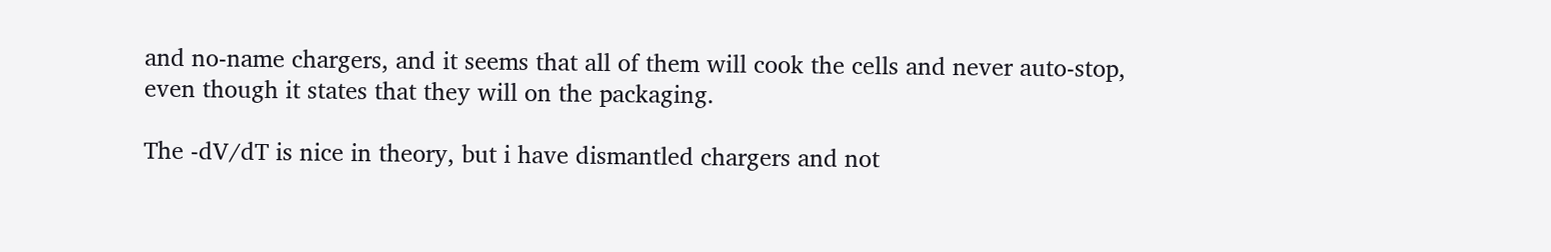and no-name chargers, and it seems that all of them will cook the cells and never auto-stop, even though it states that they will on the packaging.

The -dV/dT is nice in theory, but i have dismantled chargers and not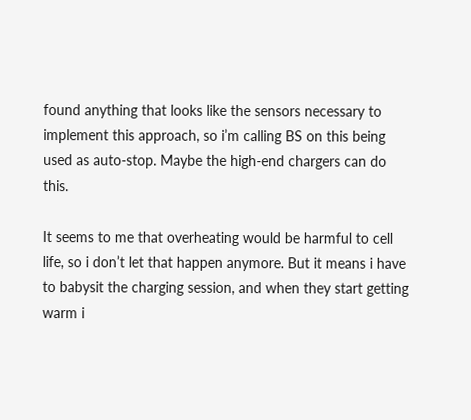found anything that looks like the sensors necessary to implement this approach, so i’m calling BS on this being used as auto-stop. Maybe the high-end chargers can do this.

It seems to me that overheating would be harmful to cell life, so i don’t let that happen anymore. But it means i have to babysit the charging session, and when they start getting warm i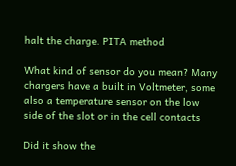halt the charge. PITA method

What kind of sensor do you mean? Many chargers have a built in Voltmeter, some also a temperature sensor on the low side of the slot or in the cell contacts

Did it show the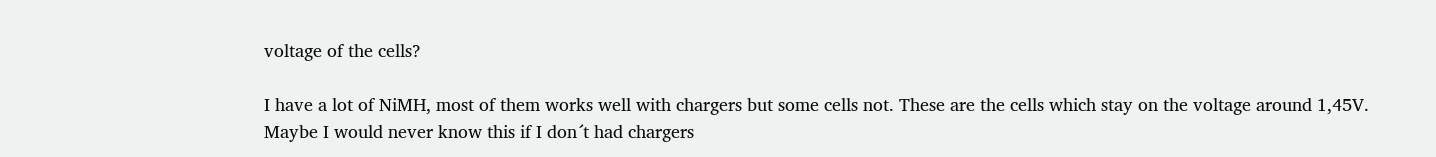voltage of the cells?

I have a lot of NiMH, most of them works well with chargers but some cells not. These are the cells which stay on the voltage around 1,45V. Maybe I would never know this if I don´t had chargers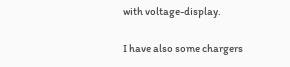with voltage-display.

I have also some chargers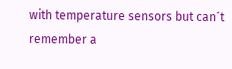with temperature sensors but can´t remember a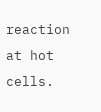reaction at hot cells.